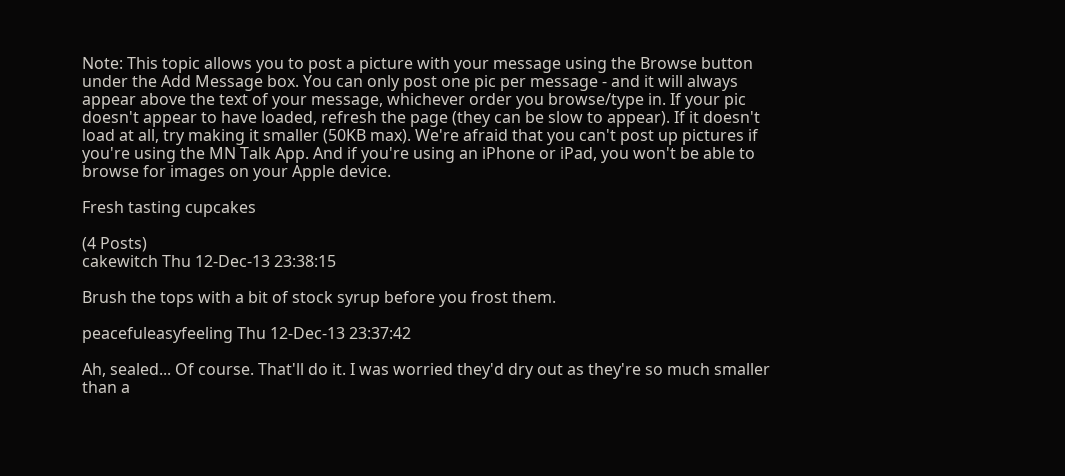Note: This topic allows you to post a picture with your message using the Browse button under the Add Message box. You can only post one pic per message - and it will always appear above the text of your message, whichever order you browse/type in. If your pic doesn't appear to have loaded, refresh the page (they can be slow to appear). If it doesn't load at all, try making it smaller (50KB max). We're afraid that you can't post up pictures if you're using the MN Talk App. And if you're using an iPhone or iPad, you won't be able to browse for images on your Apple device.

Fresh tasting cupcakes

(4 Posts)
cakewitch Thu 12-Dec-13 23:38:15

Brush the tops with a bit of stock syrup before you frost them.

peacefuleasyfeeling Thu 12-Dec-13 23:37:42

Ah, sealed... Of course. That'll do it. I was worried they'd dry out as they're so much smaller than a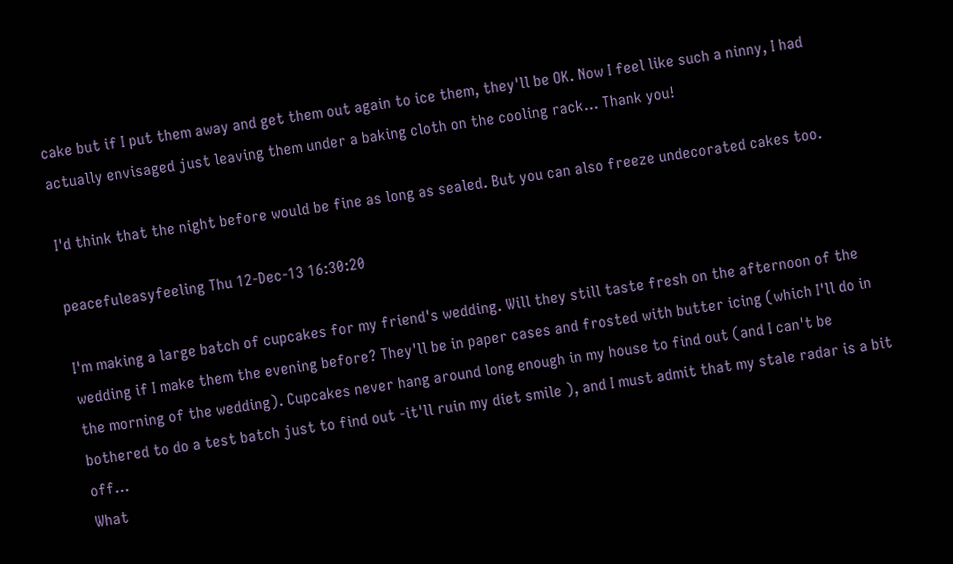cake but if I put them away and get them out again to ice them, they'll be OK. Now I feel like such a ninny, I had actually envisaged just leaving them under a baking cloth on the cooling rack... Thank you!

I'd think that the night before would be fine as long as sealed. But you can also freeze undecorated cakes too.

peacefuleasyfeeling Thu 12-Dec-13 16:30:20

I'm making a large batch of cupcakes for my friend's wedding. Will they still taste fresh on the afternoon of the wedding if I make them the evening before? They'll be in paper cases and frosted with butter icing (which I'll do in the morning of the wedding). Cupcakes never hang around long enough in my house to find out (and I can't be bothered to do a test batch just to find out -it'll ruin my diet smile ), and I must admit that my stale radar is a bit off...
What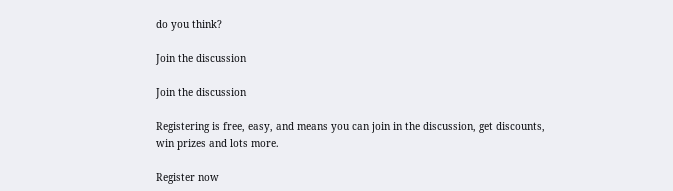do you think?

Join the discussion

Join the discussion

Registering is free, easy, and means you can join in the discussion, get discounts, win prizes and lots more.

Register now